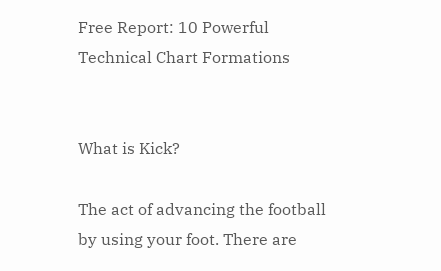Free Report: 10 Powerful Technical Chart Formations


What is Kick?

The act of advancing the football by using your foot. There are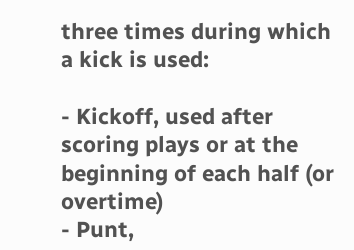three times during which a kick is used:

- Kickoff, used after scoring plays or at the beginning of each half (or overtime)
- Punt,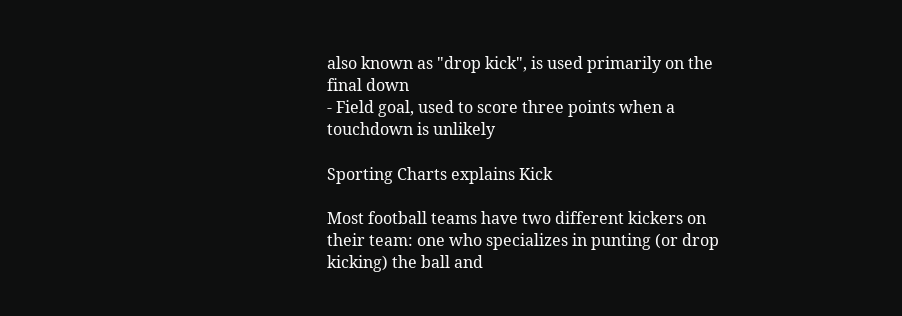also known as "drop kick", is used primarily on the final down
- Field goal, used to score three points when a touchdown is unlikely

Sporting Charts explains Kick

Most football teams have two different kickers on their team: one who specializes in punting (or drop kicking) the ball and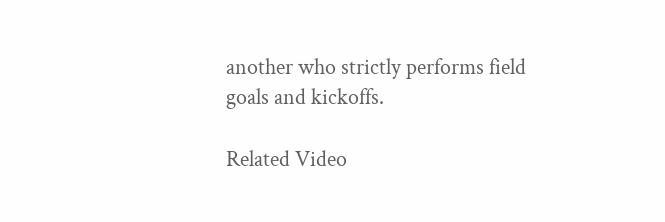another who strictly performs field goals and kickoffs.

Related Video